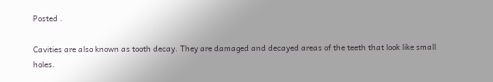Posted .

Cavities are also known as tooth decay. They are damaged and decayed areas of the teeth that look like small holes.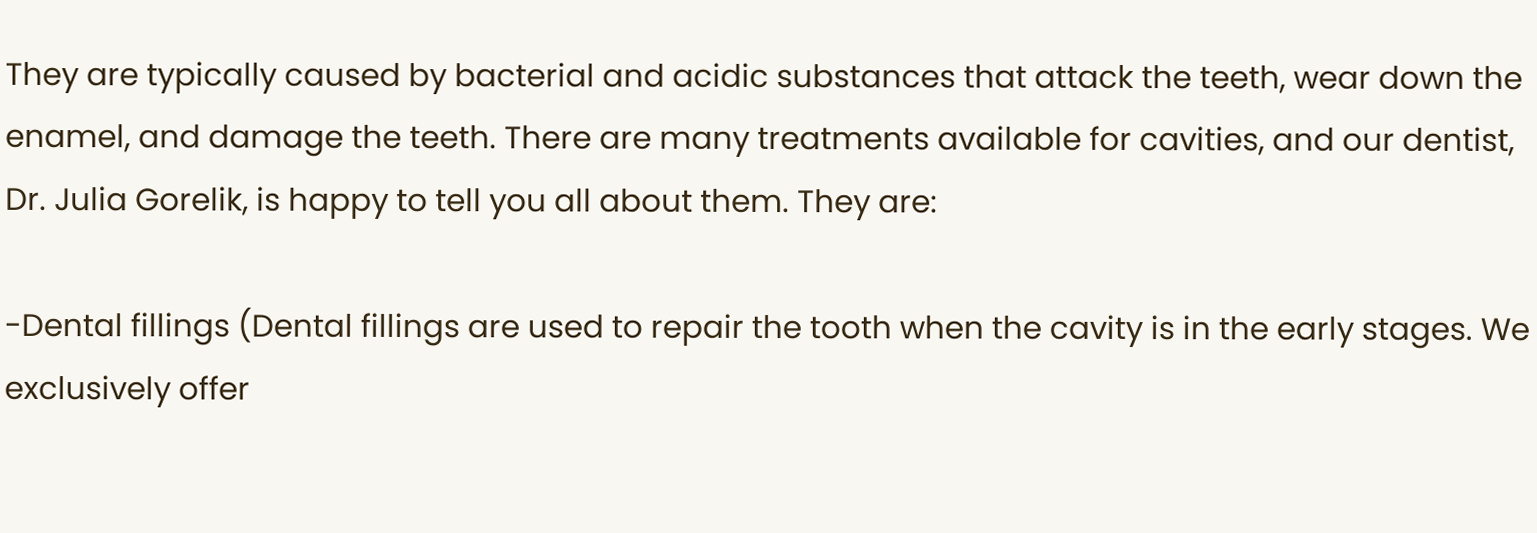They are typically caused by bacterial and acidic substances that attack the teeth, wear down the enamel, and damage the teeth. There are many treatments available for cavities, and our dentist, Dr. Julia Gorelik, is happy to tell you all about them. They are:

-Dental fillings (Dental fillings are used to repair the tooth when the cavity is in the early stages. We exclusively offer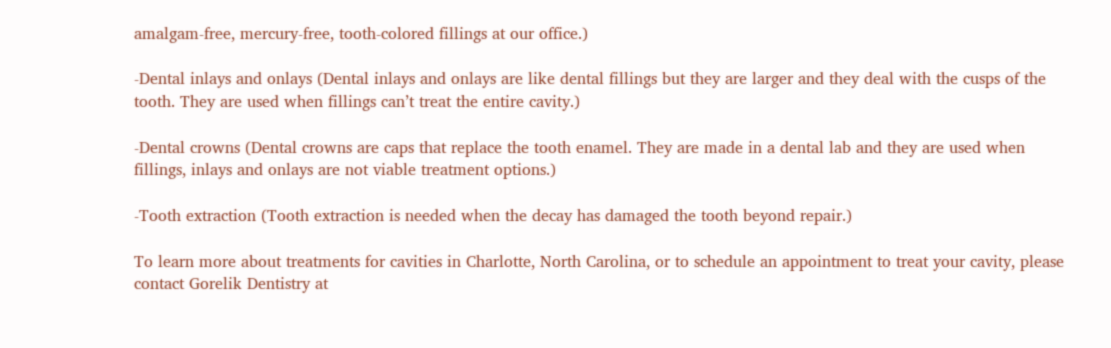amalgam-free, mercury-free, tooth-colored fillings at our office.)

-Dental inlays and onlays (Dental inlays and onlays are like dental fillings but they are larger and they deal with the cusps of the tooth. They are used when fillings can’t treat the entire cavity.)

-Dental crowns (Dental crowns are caps that replace the tooth enamel. They are made in a dental lab and they are used when fillings, inlays and onlays are not viable treatment options.)

-Tooth extraction (Tooth extraction is needed when the decay has damaged the tooth beyond repair.)

To learn more about treatments for cavities in Charlotte, North Carolina, or to schedule an appointment to treat your cavity, please contact Gorelik Dentistry at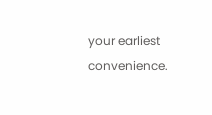your earliest convenience.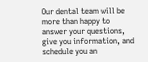Our dental team will be more than happy to answer your questions, give you information, and schedule you an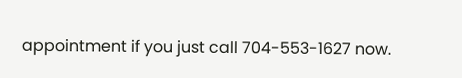appointment if you just call 704-553-1627 now.